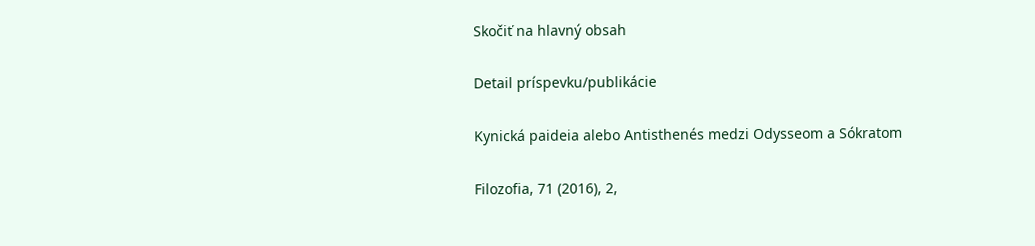Skočiť na hlavný obsah

Detail príspevku/publikácie

Kynická paideia alebo Antisthenés medzi Odysseom a Sókratom

Filozofia, 71 (2016), 2,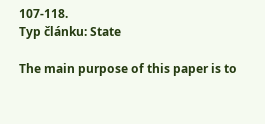107-118.
Typ článku: State

The main purpose of this paper is to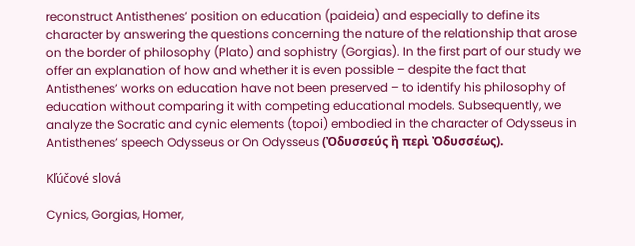reconstruct Antisthenes’ position on education (paideia) and especially to define its character by answering the questions concerning the nature of the relationship that arose on the border of philosophy (Plato) and sophistry (Gorgias). In the first part of our study we offer an explanation of how and whether it is even possible – despite the fact that Antisthenes’ works on education have not been preserved – to identify his philosophy of education without comparing it with competing educational models. Subsequently, we analyze the Socratic and cynic elements (topoi) embodied in the character of Odysseus in Antisthenes’ speech Odysseus or On Odysseus (Ὀδυσσεύς ἢ περὶ Ὀδυσσέως).

Kľúčové slová

Cynics, Gorgias, Homer,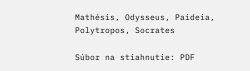Mathésis, Odysseus, Paideia, Polytropos, Socrates

Súbor na stiahnutie: PDF